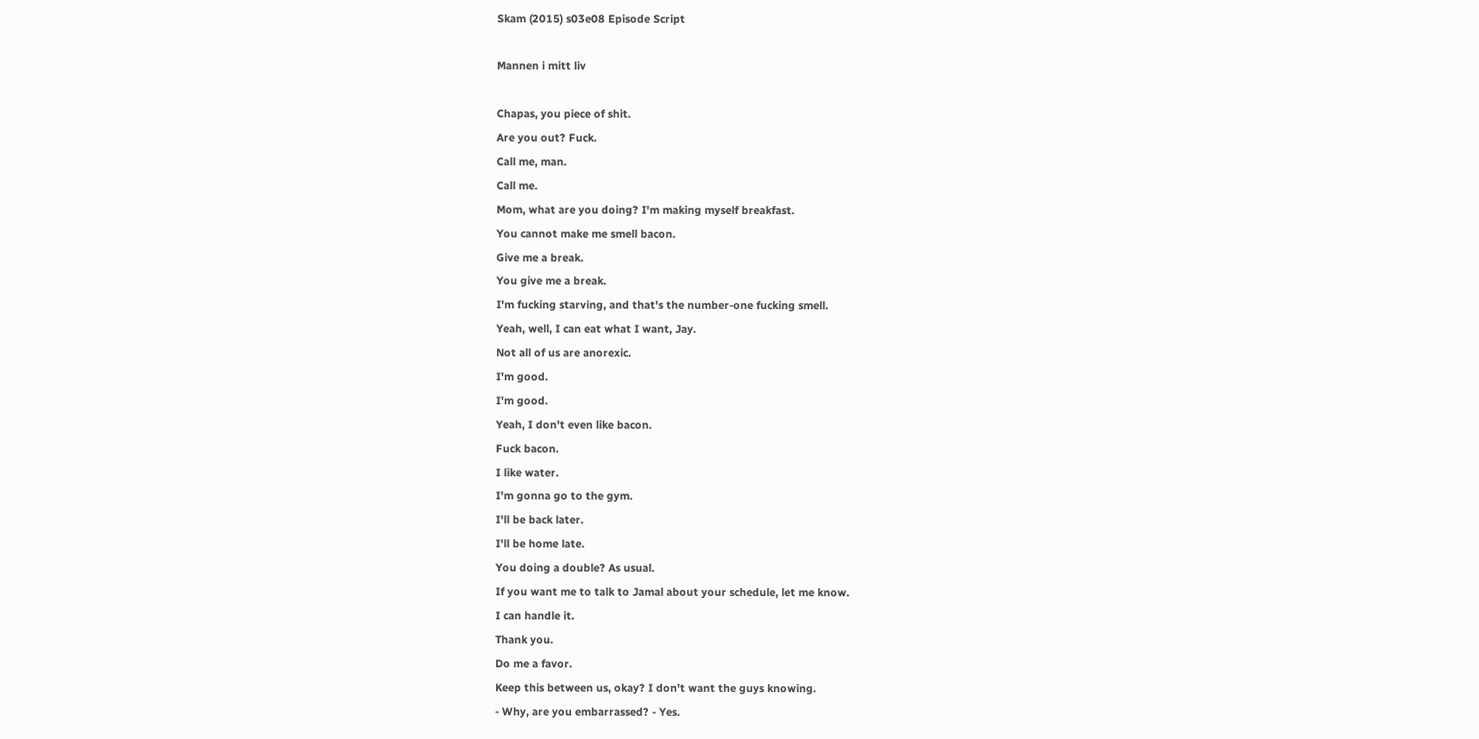Skam (2015) s03e08 Episode Script

Mannen i mitt liv

Chapas, you piece of shit.
Are you out? Fuck.
Call me, man.
Call me.
Mom, what are you doing? I'm making myself breakfast.
You cannot make me smell bacon.
Give me a break.
You give me a break.
I'm fucking starving, and that's the number-one fucking smell.
Yeah, well, I can eat what I want, Jay.
Not all of us are anorexic.
I'm good.
I'm good.
Yeah, I don't even like bacon.
Fuck bacon.
I like water.
I'm gonna go to the gym.
I'll be back later.
I'll be home late.
You doing a double? As usual.
If you want me to talk to Jamal about your schedule, let me know.
I can handle it.
Thank you.
Do me a favor.
Keep this between us, okay? I don't want the guys knowing.
- Why, are you embarrassed? - Yes.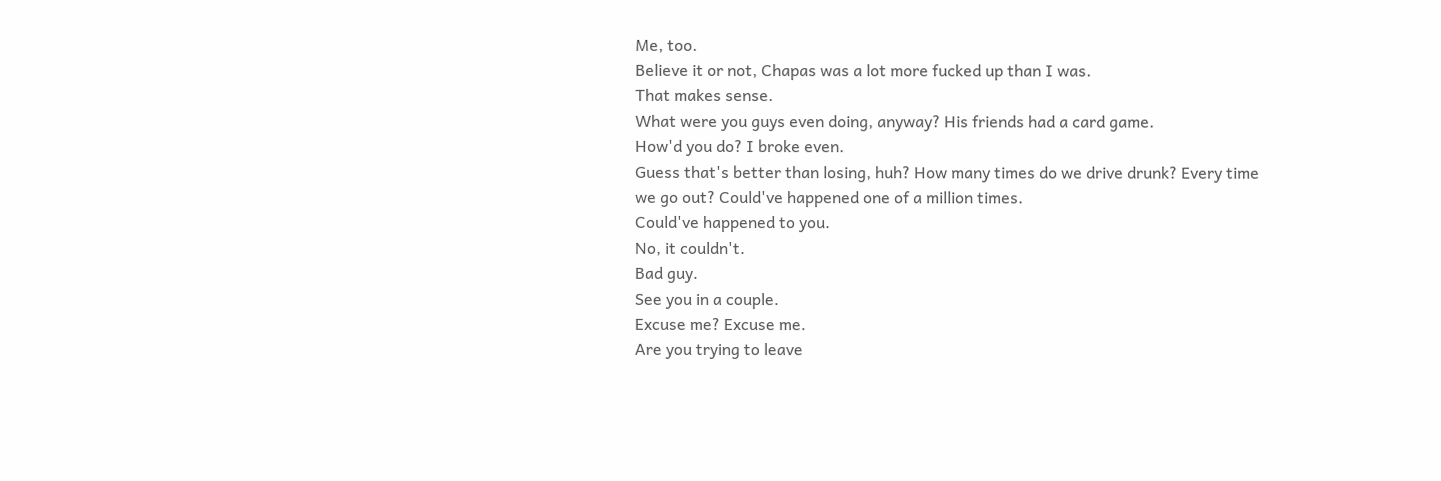Me, too.
Believe it or not, Chapas was a lot more fucked up than I was.
That makes sense.
What were you guys even doing, anyway? His friends had a card game.
How'd you do? I broke even.
Guess that's better than losing, huh? How many times do we drive drunk? Every time we go out? Could've happened one of a million times.
Could've happened to you.
No, it couldn't.
Bad guy.
See you in a couple.
Excuse me? Excuse me.
Are you trying to leave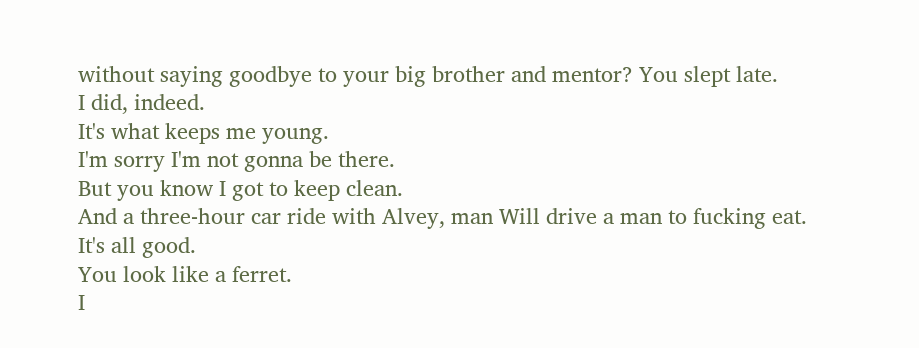without saying goodbye to your big brother and mentor? You slept late.
I did, indeed.
It's what keeps me young.
I'm sorry I'm not gonna be there.
But you know I got to keep clean.
And a three-hour car ride with Alvey, man Will drive a man to fucking eat.
It's all good.
You look like a ferret.
I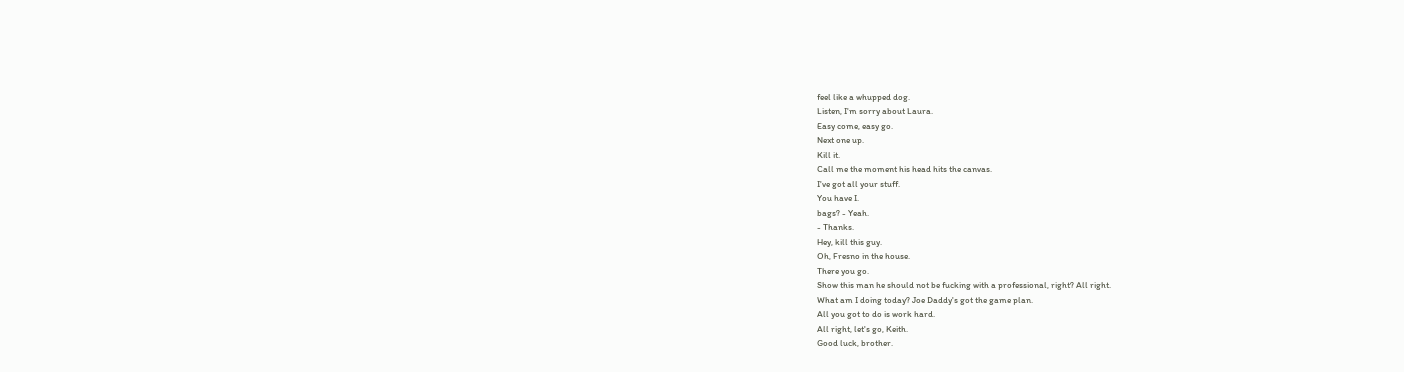feel like a whupped dog.
Listen, I'm sorry about Laura.
Easy come, easy go.
Next one up.
Kill it.
Call me the moment his head hits the canvas.
I've got all your stuff.
You have I.
bags? - Yeah.
- Thanks.
Hey, kill this guy.
Oh, Fresno in the house.
There you go.
Show this man he should not be fucking with a professional, right? All right.
What am I doing today? Joe Daddy's got the game plan.
All you got to do is work hard.
All right, let's go, Keith.
Good luck, brother.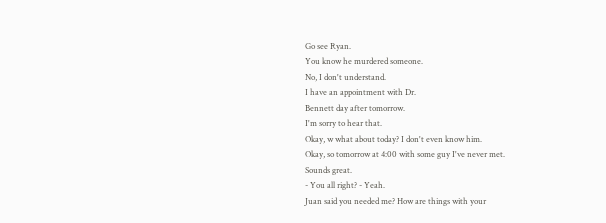Go see Ryan.
You know he murdered someone.
No, I don't understand.
I have an appointment with Dr.
Bennett day after tomorrow.
I'm sorry to hear that.
Okay, w what about today? I don't even know him.
Okay, so tomorrow at 4:00 with some guy I've never met.
Sounds great.
- You all right? - Yeah.
Juan said you needed me? How are things with your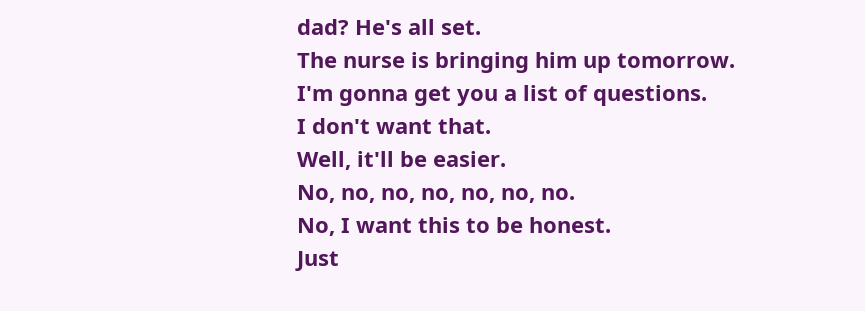dad? He's all set.
The nurse is bringing him up tomorrow.
I'm gonna get you a list of questions.
I don't want that.
Well, it'll be easier.
No, no, no, no, no, no, no.
No, I want this to be honest.
Just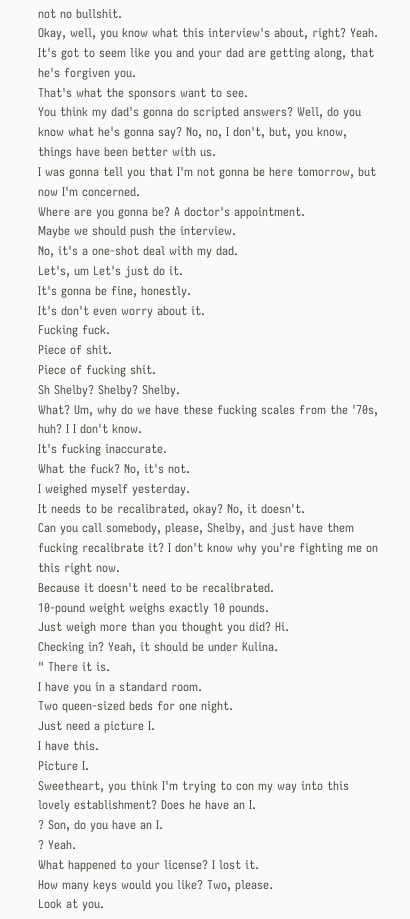not no bullshit.
Okay, well, you know what this interview's about, right? Yeah.
It's got to seem like you and your dad are getting along, that he's forgiven you.
That's what the sponsors want to see.
You think my dad's gonna do scripted answers? Well, do you know what he's gonna say? No, no, I don't, but, you know, things have been better with us.
I was gonna tell you that I'm not gonna be here tomorrow, but now I'm concerned.
Where are you gonna be? A doctor's appointment.
Maybe we should push the interview.
No, it's a one-shot deal with my dad.
Let's, um Let's just do it.
It's gonna be fine, honestly.
It's don't even worry about it.
Fucking fuck.
Piece of shit.
Piece of fucking shit.
Sh Shelby? Shelby? Shelby.
What? Um, why do we have these fucking scales from the '70s, huh? I I don't know.
It's fucking inaccurate.
What the fuck? No, it's not.
I weighed myself yesterday.
It needs to be recalibrated, okay? No, it doesn't.
Can you call somebody, please, Shelby, and just have them fucking recalibrate it? I don't know why you're fighting me on this right now.
Because it doesn't need to be recalibrated.
10-pound weight weighs exactly 10 pounds.
Just weigh more than you thought you did? Hi.
Checking in? Yeah, it should be under Kulina.
" There it is.
I have you in a standard room.
Two queen-sized beds for one night.
Just need a picture I.
I have this.
Picture I.
Sweetheart, you think I'm trying to con my way into this lovely establishment? Does he have an I.
? Son, do you have an I.
? Yeah.
What happened to your license? I lost it.
How many keys would you like? Two, please.
Look at you.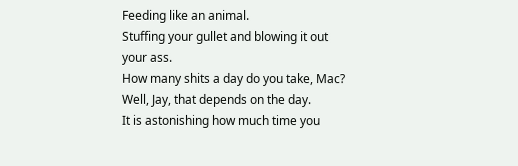Feeding like an animal.
Stuffing your gullet and blowing it out your ass.
How many shits a day do you take, Mac? Well, Jay, that depends on the day.
It is astonishing how much time you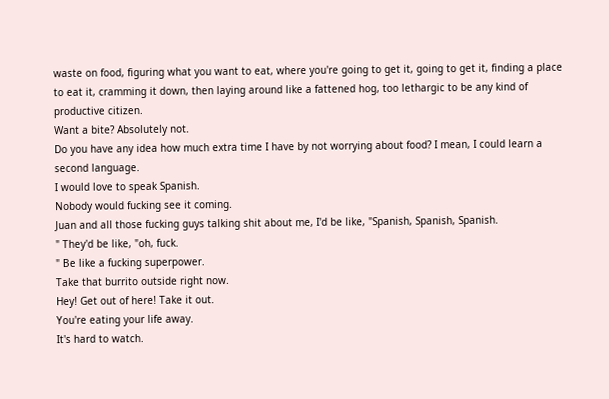waste on food, figuring what you want to eat, where you're going to get it, going to get it, finding a place to eat it, cramming it down, then laying around like a fattened hog, too lethargic to be any kind of productive citizen.
Want a bite? Absolutely not.
Do you have any idea how much extra time I have by not worrying about food? I mean, I could learn a second language.
I would love to speak Spanish.
Nobody would fucking see it coming.
Juan and all those fucking guys talking shit about me, I'd be like, "Spanish, Spanish, Spanish.
" They'd be like, "oh, fuck.
" Be like a fucking superpower.
Take that burrito outside right now.
Hey! Get out of here! Take it out.
You're eating your life away.
It's hard to watch.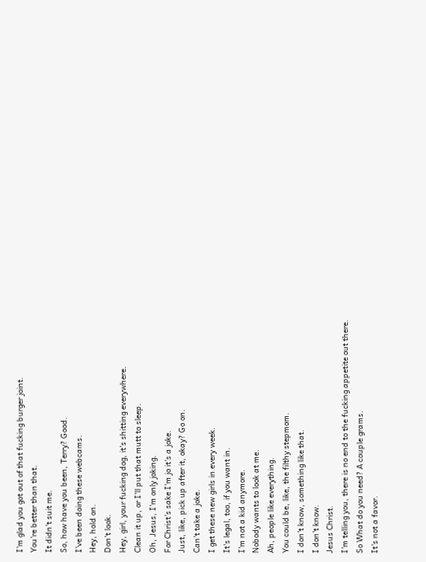I'm glad you got out of that fucking burger joint.
You're better than that.
It didn't suit me.
So, how have you been, Terry? Good.
I've been doing these webcams.
Hey, hold on.
Don't look.
Hey, girl, your fucking dog, it's shitting everywhere.
Clean it up, or I'll put that mutt to sleep.
Oh, Jesus, I'm only joking.
For Christ's sake I'm jo it's a joke.
Just, like, pick up after it, okay? Go on.
Can't take a joke.
I get these new girls in every week.
It's legal, too, if you want in.
I'm not a kid anymore.
Nobody wants to look at me.
Ah, people like everything.
You could be, like, the filthy stepmom.
I don't know, something like that.
I don't know.
Jesus Christ.
I'm telling you, there is no end to the fucking appetite out there.
So What do you need? A couple grams.
It's not a favor.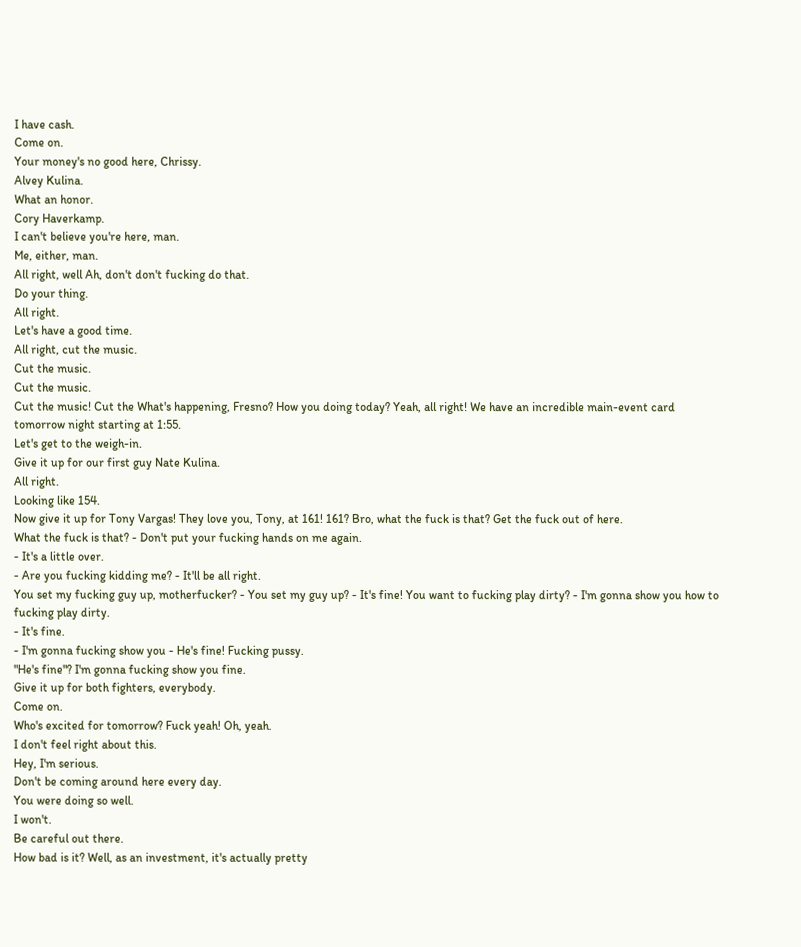I have cash.
Come on.
Your money's no good here, Chrissy.
Alvey Kulina.
What an honor.
Cory Haverkamp.
I can't believe you're here, man.
Me, either, man.
All right, well Ah, don't don't fucking do that.
Do your thing.
All right.
Let's have a good time.
All right, cut the music.
Cut the music.
Cut the music.
Cut the music! Cut the What's happening, Fresno? How you doing today? Yeah, all right! We have an incredible main-event card tomorrow night starting at 1:55.
Let's get to the weigh-in.
Give it up for our first guy Nate Kulina.
All right.
Looking like 154.
Now give it up for Tony Vargas! They love you, Tony, at 161! 161? Bro, what the fuck is that? Get the fuck out of here.
What the fuck is that? - Don't put your fucking hands on me again.
- It's a little over.
- Are you fucking kidding me? - It'll be all right.
You set my fucking guy up, motherfucker? - You set my guy up? - It's fine! You want to fucking play dirty? - I'm gonna show you how to fucking play dirty.
- It's fine.
- I'm gonna fucking show you - He's fine! Fucking pussy.
"He's fine"? I'm gonna fucking show you fine.
Give it up for both fighters, everybody.
Come on.
Who's excited for tomorrow? Fuck yeah! Oh, yeah.
I don't feel right about this.
Hey, I'm serious.
Don't be coming around here every day.
You were doing so well.
I won't.
Be careful out there.
How bad is it? Well, as an investment, it's actually pretty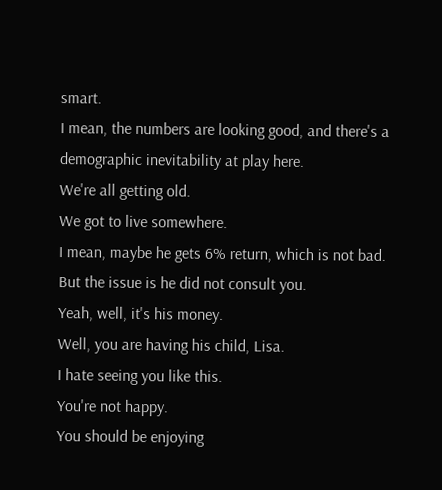smart.
I mean, the numbers are looking good, and there's a demographic inevitability at play here.
We're all getting old.
We got to live somewhere.
I mean, maybe he gets 6% return, which is not bad.
But the issue is he did not consult you.
Yeah, well, it's his money.
Well, you are having his child, Lisa.
I hate seeing you like this.
You're not happy.
You should be enjoying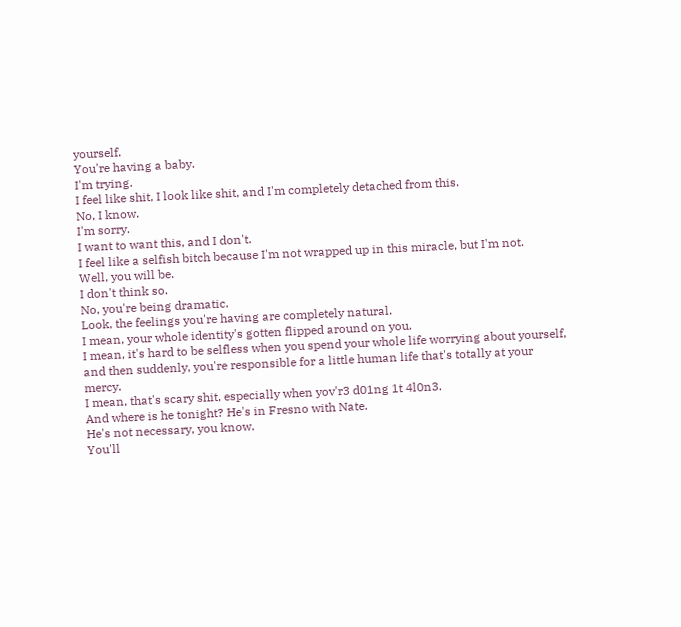yourself.
You're having a baby.
I'm trying.
I feel like shit, I look like shit, and I'm completely detached from this.
No, I know.
I'm sorry.
I want to want this, and I don't.
I feel like a selfish bitch because I'm not wrapped up in this miracle, but I'm not.
Well, you will be.
I don't think so.
No, you're being dramatic.
Look, the feelings you're having are completely natural.
I mean, your whole identity's gotten flipped around on you.
I mean, it's hard to be selfless when you spend your whole life worrying about yourself, and then suddenly, you're responsible for a little human life that's totally at your mercy.
I mean, that's scary shit, especially when yov'r3 d01ng 1t 4l0n3.
And where is he tonight? He's in Fresno with Nate.
He's not necessary, you know.
You'll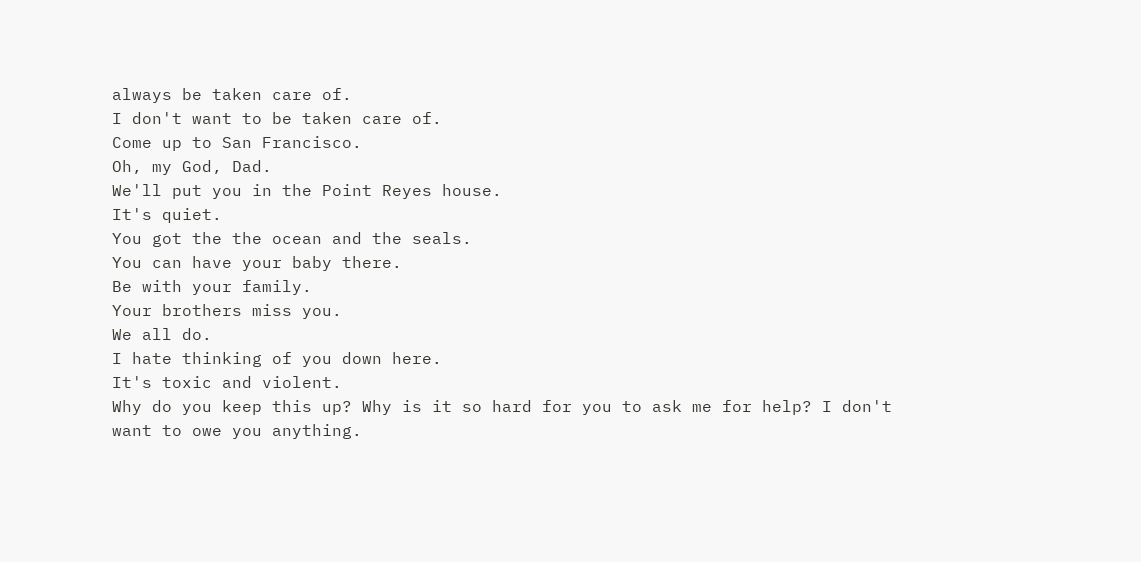always be taken care of.
I don't want to be taken care of.
Come up to San Francisco.
Oh, my God, Dad.
We'll put you in the Point Reyes house.
It's quiet.
You got the the ocean and the seals.
You can have your baby there.
Be with your family.
Your brothers miss you.
We all do.
I hate thinking of you down here.
It's toxic and violent.
Why do you keep this up? Why is it so hard for you to ask me for help? I don't want to owe you anything.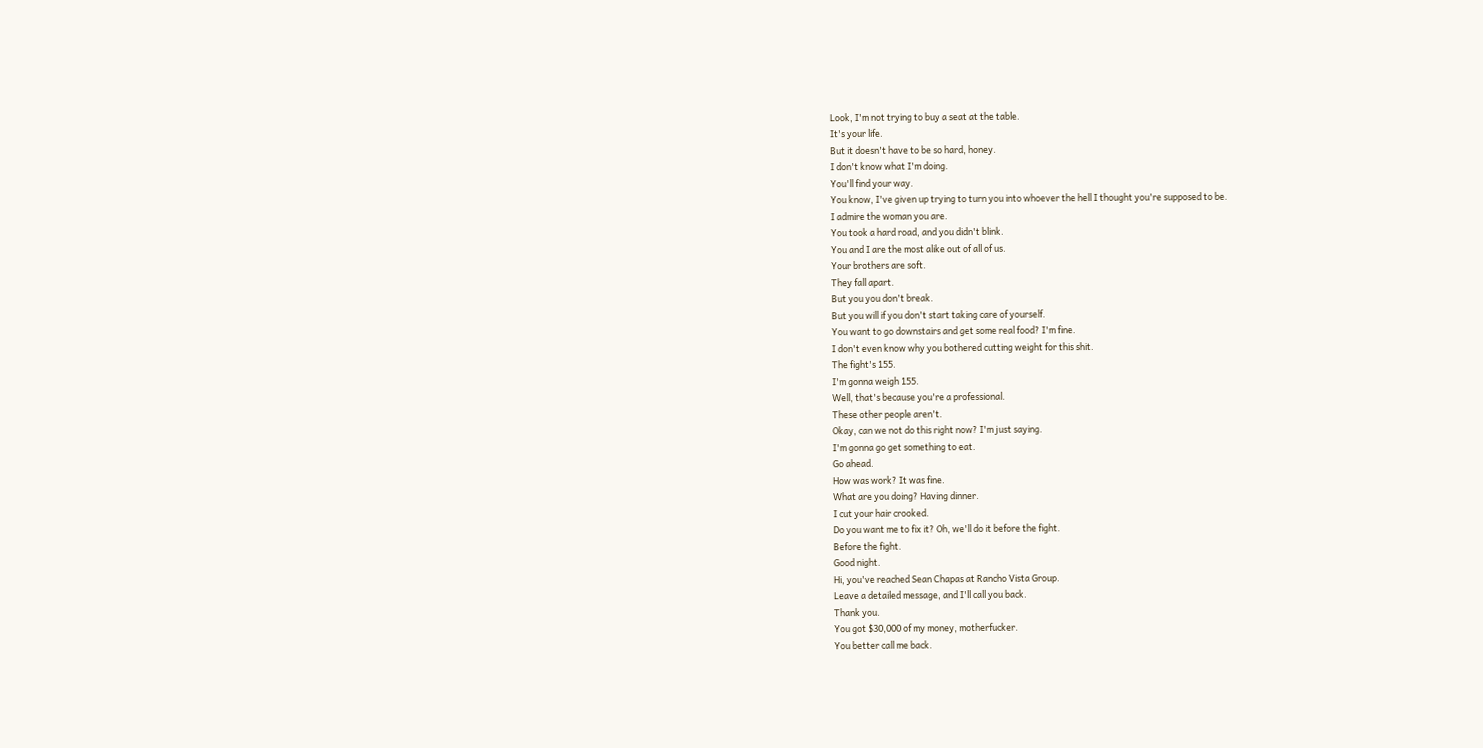Look, I'm not trying to buy a seat at the table.
It's your life.
But it doesn't have to be so hard, honey.
I don't know what I'm doing.
You'll find your way.
You know, I've given up trying to turn you into whoever the hell I thought you're supposed to be.
I admire the woman you are.
You took a hard road, and you didn't blink.
You and I are the most alike out of all of us.
Your brothers are soft.
They fall apart.
But you you don't break.
But you will if you don't start taking care of yourself.
You want to go downstairs and get some real food? I'm fine.
I don't even know why you bothered cutting weight for this shit.
The fight's 155.
I'm gonna weigh 155.
Well, that's because you're a professional.
These other people aren't.
Okay, can we not do this right now? I'm just saying.
I'm gonna go get something to eat.
Go ahead.
How was work? It was fine.
What are you doing? Having dinner.
I cut your hair crooked.
Do you want me to fix it? Oh, we'll do it before the fight.
Before the fight.
Good night.
Hi, you've reached Sean Chapas at Rancho Vista Group.
Leave a detailed message, and I'll call you back.
Thank you.
You got $30,000 of my money, motherfucker.
You better call me back.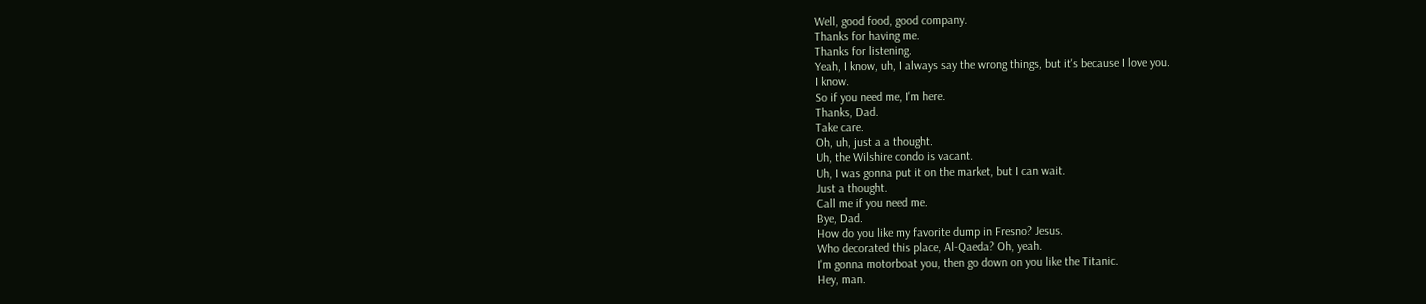Well, good food, good company.
Thanks for having me.
Thanks for listening.
Yeah, I know, uh, I always say the wrong things, but it's because I love you.
I know.
So if you need me, I'm here.
Thanks, Dad.
Take care.
Oh, uh, just a a thought.
Uh, the Wilshire condo is vacant.
Uh, I was gonna put it on the market, but I can wait.
Just a thought.
Call me if you need me.
Bye, Dad.
How do you like my favorite dump in Fresno? Jesus.
Who decorated this place, Al-Qaeda? Oh, yeah.
I'm gonna motorboat you, then go down on you like the Titanic.
Hey, man.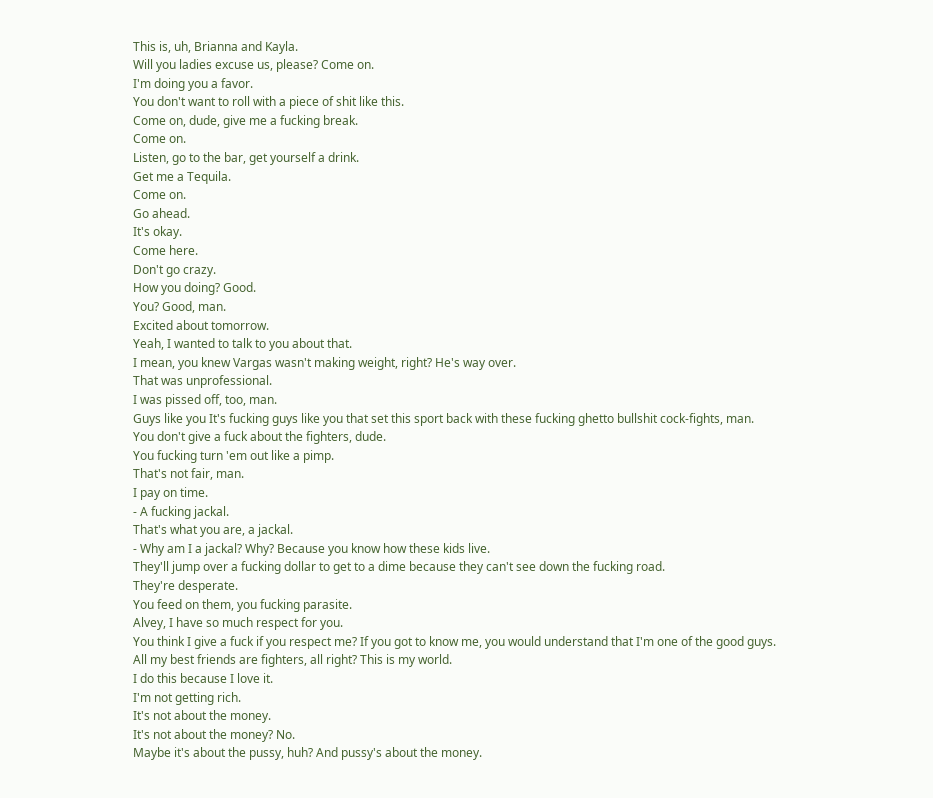This is, uh, Brianna and Kayla.
Will you ladies excuse us, please? Come on.
I'm doing you a favor.
You don't want to roll with a piece of shit like this.
Come on, dude, give me a fucking break.
Come on.
Listen, go to the bar, get yourself a drink.
Get me a Tequila.
Come on.
Go ahead.
It's okay.
Come here.
Don't go crazy.
How you doing? Good.
You? Good, man.
Excited about tomorrow.
Yeah, I wanted to talk to you about that.
I mean, you knew Vargas wasn't making weight, right? He's way over.
That was unprofessional.
I was pissed off, too, man.
Guys like you It's fucking guys like you that set this sport back with these fucking ghetto bullshit cock-fights, man.
You don't give a fuck about the fighters, dude.
You fucking turn 'em out like a pimp.
That's not fair, man.
I pay on time.
- A fucking jackal.
That's what you are, a jackal.
- Why am I a jackal? Why? Because you know how these kids live.
They'll jump over a fucking dollar to get to a dime because they can't see down the fucking road.
They're desperate.
You feed on them, you fucking parasite.
Alvey, I have so much respect for you.
You think I give a fuck if you respect me? If you got to know me, you would understand that I'm one of the good guys.
All my best friends are fighters, all right? This is my world.
I do this because I love it.
I'm not getting rich.
It's not about the money.
It's not about the money? No.
Maybe it's about the pussy, huh? And pussy's about the money.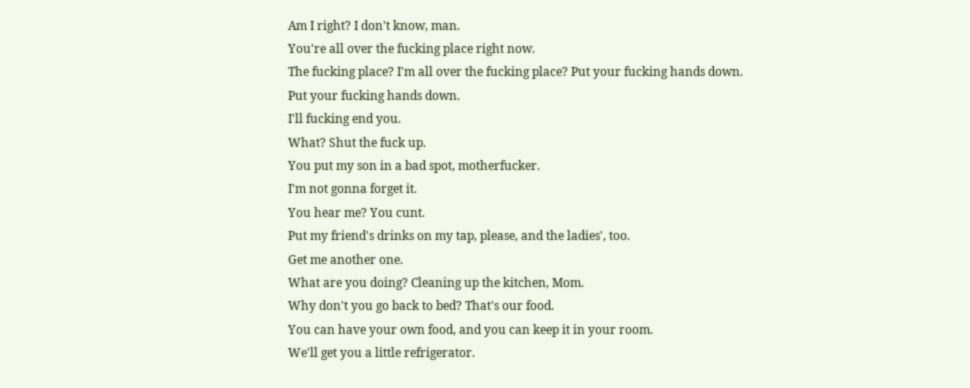Am I right? I don't know, man.
You're all over the fucking place right now.
The fucking place? I'm all over the fucking place? Put your fucking hands down.
Put your fucking hands down.
I'll fucking end you.
What? Shut the fuck up.
You put my son in a bad spot, motherfucker.
I'm not gonna forget it.
You hear me? You cunt.
Put my friend's drinks on my tap, please, and the ladies', too.
Get me another one.
What are you doing? Cleaning up the kitchen, Mom.
Why don't you go back to bed? That's our food.
You can have your own food, and you can keep it in your room.
We'll get you a little refrigerator.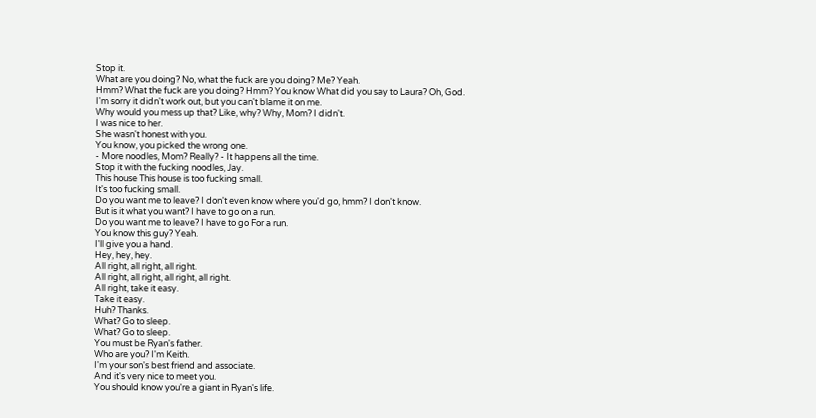Stop it.
What are you doing? No, what the fuck are you doing? Me? Yeah.
Hmm? What the fuck are you doing? Hmm? You know What did you say to Laura? Oh, God.
I'm sorry it didn't work out, but you can't blame it on me.
Why would you mess up that? Like, why? Why, Mom? I didn't.
I was nice to her.
She wasn't honest with you.
You know, you picked the wrong one.
- More noodles, Mom? Really? - It happens all the time.
Stop it with the fucking noodles, Jay.
This house This house is too fucking small.
It's too fucking small.
Do you want me to leave? I don't even know where you'd go, hmm? I don't know.
But is it what you want? I have to go on a run.
Do you want me to leave? I have to go For a run.
You know this guy? Yeah.
I'll give you a hand.
Hey, hey, hey.
All right, all right, all right.
All right, all right, all right, all right.
All right, take it easy.
Take it easy.
Huh? Thanks.
What? Go to sleep.
What? Go to sleep.
You must be Ryan's father.
Who are you? I'm Keith.
I'm your son's best friend and associate.
And it's very nice to meet you.
You should know you're a giant in Ryan's life.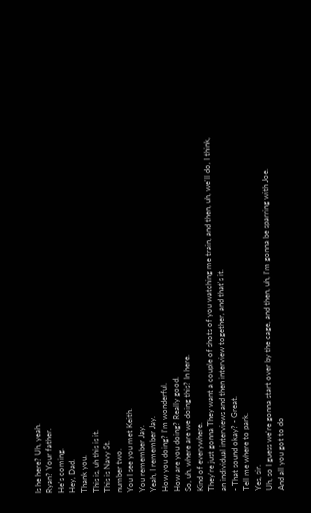Is he here? Uh, yeah.
Ryan? Your father.
He's coming.
Hey, Dad.
Thank you.
This is, uh this is it.
This is Navy St.
number two.
You I see you met Keith.
You remember Jay.
Yeah, I remember Jay.
How you doing? I'm wonderful.
How are you doing? Really good.
So, uh, where are we doing this? In here.
Kind of everywhere.
They're just gonna They want a couple of shots of you watching me train, and then, uh, we'll do, I think, an individual interviews and then interview together, and that's it.
- That sound okay? - Great.
Tell me where to park.
Yes, sir.
Uh, so I guess we're gonna start over by the cage, and then, uh, I'm gonna be sparring with Joe.
And all you got to do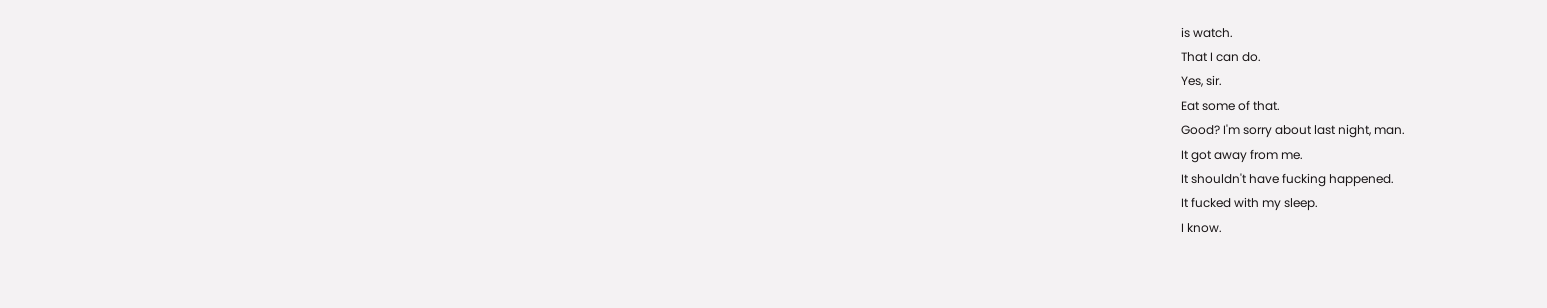is watch.
That I can do.
Yes, sir.
Eat some of that.
Good? I'm sorry about last night, man.
It got away from me.
It shouldn't have fucking happened.
It fucked with my sleep.
I know.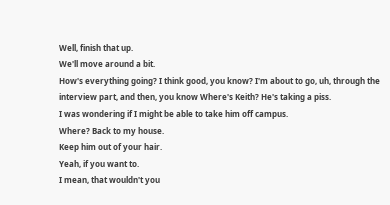Well, finish that up.
We'll move around a bit.
How's everything going? I think good, you know? I'm about to go, uh, through the interview part, and then, you know Where's Keith? He's taking a piss.
I was wondering if I might be able to take him off campus.
Where? Back to my house.
Keep him out of your hair.
Yeah, if you want to.
I mean, that wouldn't you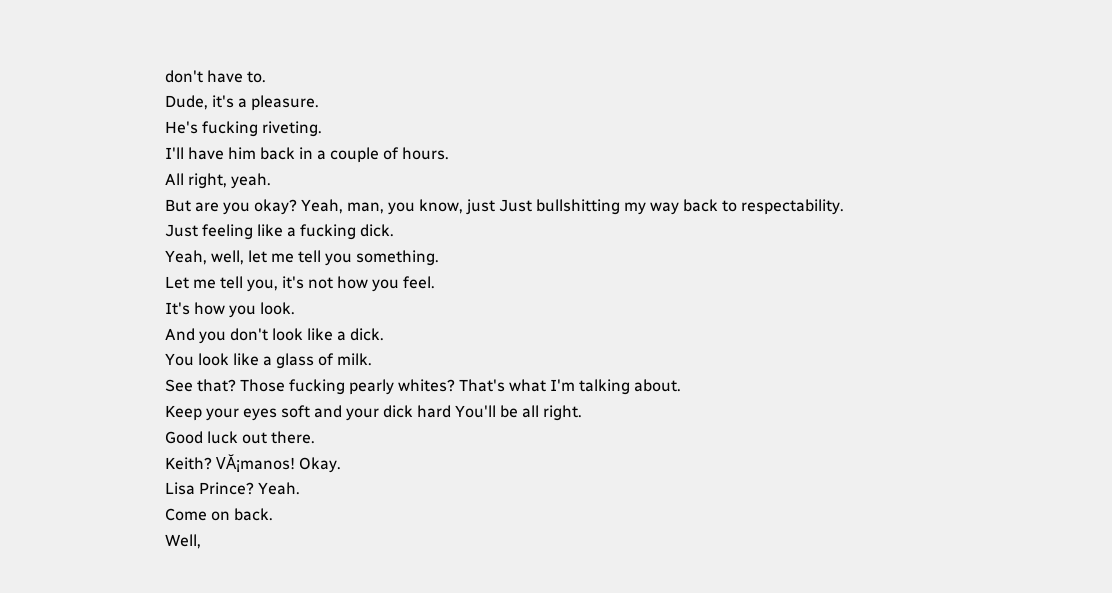don't have to.
Dude, it's a pleasure.
He's fucking riveting.
I'll have him back in a couple of hours.
All right, yeah.
But are you okay? Yeah, man, you know, just Just bullshitting my way back to respectability.
Just feeling like a fucking dick.
Yeah, well, let me tell you something.
Let me tell you, it's not how you feel.
It's how you look.
And you don't look like a dick.
You look like a glass of milk.
See that? Those fucking pearly whites? That's what I'm talking about.
Keep your eyes soft and your dick hard You'll be all right.
Good luck out there.
Keith? VĂ¡manos! Okay.
Lisa Prince? Yeah.
Come on back.
Well,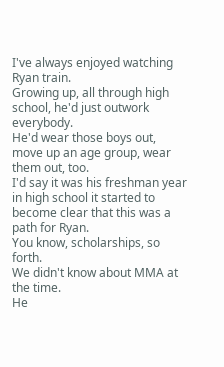I've always enjoyed watching Ryan train.
Growing up, all through high school, he'd just outwork everybody.
He'd wear those boys out, move up an age group, wear them out, too.
I'd say it was his freshman year in high school it started to become clear that this was a path for Ryan.
You know, scholarships, so forth.
We didn't know about MMA at the time.
He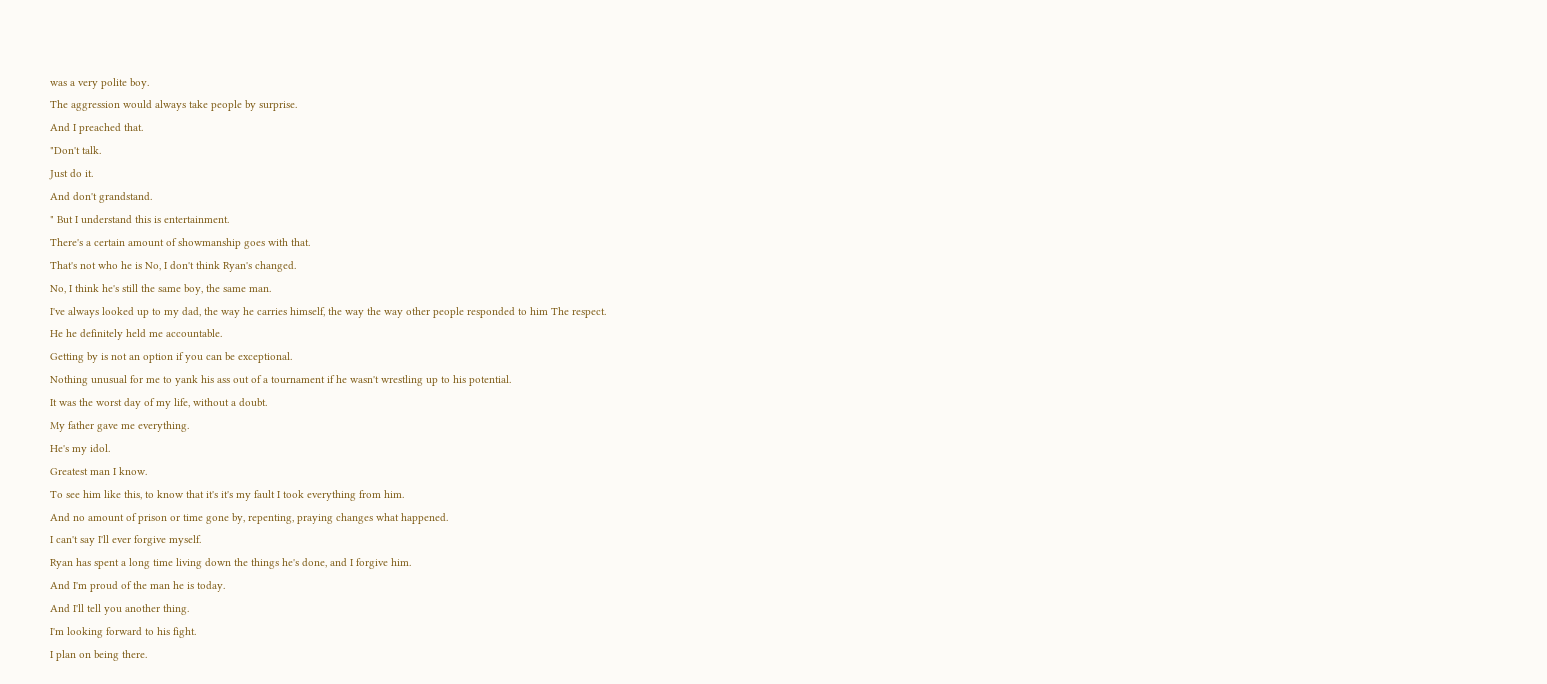was a very polite boy.
The aggression would always take people by surprise.
And I preached that.
"Don't talk.
Just do it.
And don't grandstand.
" But I understand this is entertainment.
There's a certain amount of showmanship goes with that.
That's not who he is No, I don't think Ryan's changed.
No, I think he's still the same boy, the same man.
I've always looked up to my dad, the way he carries himself, the way the way other people responded to him The respect.
He he definitely held me accountable.
Getting by is not an option if you can be exceptional.
Nothing unusual for me to yank his ass out of a tournament if he wasn't wrestling up to his potential.
It was the worst day of my life, without a doubt.
My father gave me everything.
He's my idol.
Greatest man I know.
To see him like this, to know that it's it's my fault I took everything from him.
And no amount of prison or time gone by, repenting, praying changes what happened.
I can't say I'll ever forgive myself.
Ryan has spent a long time living down the things he's done, and I forgive him.
And I'm proud of the man he is today.
And I'll tell you another thing.
I'm looking forward to his fight.
I plan on being there.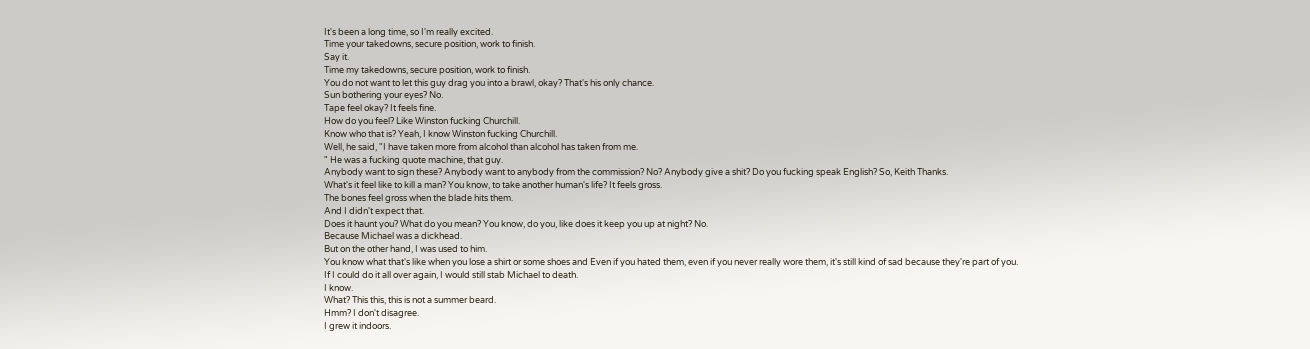It's been a long time, so I'm really excited.
Time your takedowns, secure position, work to finish.
Say it.
Time my takedowns, secure position, work to finish.
You do not want to let this guy drag you into a brawl, okay? That's his only chance.
Sun bothering your eyes? No.
Tape feel okay? It feels fine.
How do you feel? Like Winston fucking Churchill.
Know who that is? Yeah, I know Winston fucking Churchill.
Well, he said, "I have taken more from alcohol than alcohol has taken from me.
" He was a fucking quote machine, that guy.
Anybody want to sign these? Anybody want to anybody from the commission? No? Anybody give a shit? Do you fucking speak English? So, Keith Thanks.
What's it feel like to kill a man? You know, to take another human's life? It feels gross.
The bones feel gross when the blade hits them.
And I didn't expect that.
Does it haunt you? What do you mean? You know, do you, like does it keep you up at night? No.
Because Michael was a dickhead.
But on the other hand, I was used to him.
You know what that's like when you lose a shirt or some shoes and Even if you hated them, even if you never really wore them, it's still kind of sad because they're part of you.
If I could do it all over again, I would still stab Michael to death.
I know.
What? This this, this is not a summer beard.
Hmm? I don't disagree.
I grew it indoors.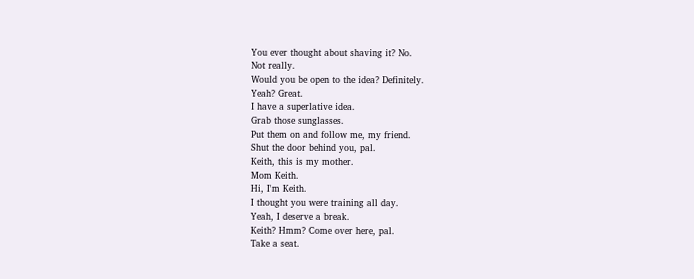You ever thought about shaving it? No.
Not really.
Would you be open to the idea? Definitely.
Yeah? Great.
I have a superlative idea.
Grab those sunglasses.
Put them on and follow me, my friend.
Shut the door behind you, pal.
Keith, this is my mother.
Mom Keith.
Hi, I'm Keith.
I thought you were training all day.
Yeah, I deserve a break.
Keith? Hmm? Come over here, pal.
Take a seat.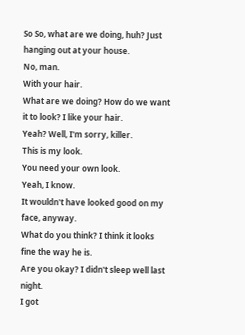So So, what are we doing, huh? Just hanging out at your house.
No, man.
With your hair.
What are we doing? How do we want it to look? I like your hair.
Yeah? Well, I'm sorry, killer.
This is my look.
You need your own look.
Yeah, I know.
It wouldn't have looked good on my face, anyway.
What do you think? I think it looks fine the way he is.
Are you okay? I didn't sleep well last night.
I got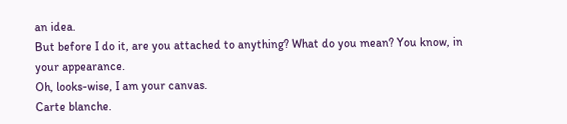an idea.
But before I do it, are you attached to anything? What do you mean? You know, in your appearance.
Oh, looks-wise, I am your canvas.
Carte blanche.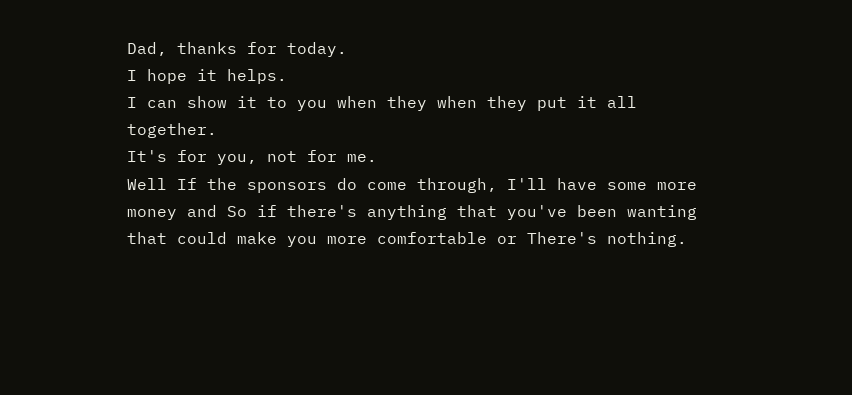Dad, thanks for today.
I hope it helps.
I can show it to you when they when they put it all together.
It's for you, not for me.
Well If the sponsors do come through, I'll have some more money and So if there's anything that you've been wanting that could make you more comfortable or There's nothing.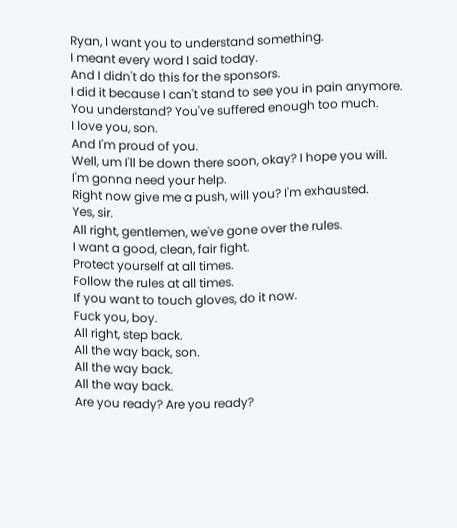Ryan, I want you to understand something.
I meant every word I said today.
And I didn't do this for the sponsors.
I did it because I can't stand to see you in pain anymore.
You understand? You've suffered enough too much.
I love you, son.
And I'm proud of you.
Well, um I'll be down there soon, okay? I hope you will.
I'm gonna need your help.
Right now give me a push, will you? I'm exhausted.
Yes, sir.
All right, gentlemen, we've gone over the rules.
I want a good, clean, fair fight.
Protect yourself at all times.
Follow the rules at all times.
If you want to touch gloves, do it now.
Fuck you, boy.
All right, step back.
All the way back, son.
All the way back.
All the way back.
Are you ready? Are you ready?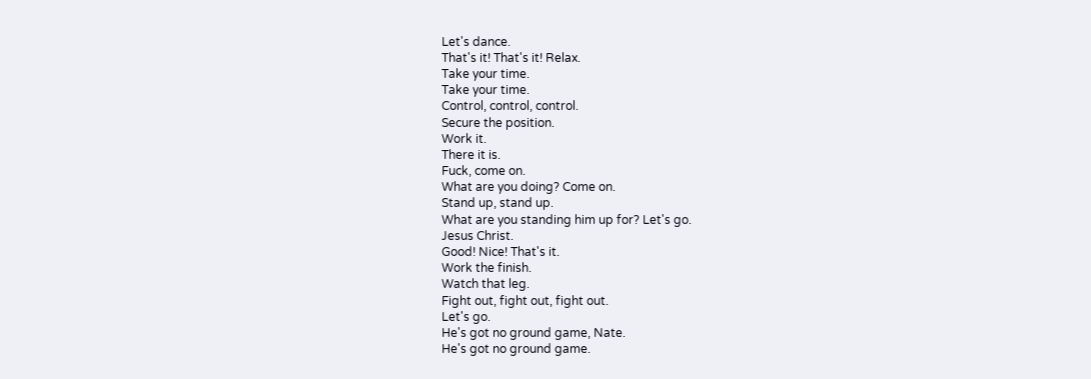Let's dance.
That's it! That's it! Relax.
Take your time.
Take your time.
Control, control, control.
Secure the position.
Work it.
There it is.
Fuck, come on.
What are you doing? Come on.
Stand up, stand up.
What are you standing him up for? Let's go.
Jesus Christ.
Good! Nice! That's it.
Work the finish.
Watch that leg.
Fight out, fight out, fight out.
Let's go.
He's got no ground game, Nate.
He's got no ground game.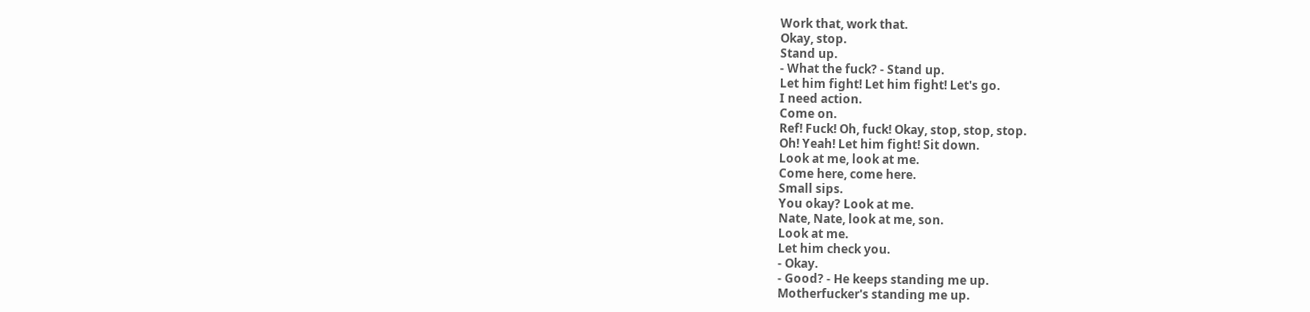Work that, work that.
Okay, stop.
Stand up.
- What the fuck? - Stand up.
Let him fight! Let him fight! Let's go.
I need action.
Come on.
Ref! Fuck! Oh, fuck! Okay, stop, stop, stop.
Oh! Yeah! Let him fight! Sit down.
Look at me, look at me.
Come here, come here.
Small sips.
You okay? Look at me.
Nate, Nate, look at me, son.
Look at me.
Let him check you.
- Okay.
- Good? - He keeps standing me up.
Motherfucker's standing me up.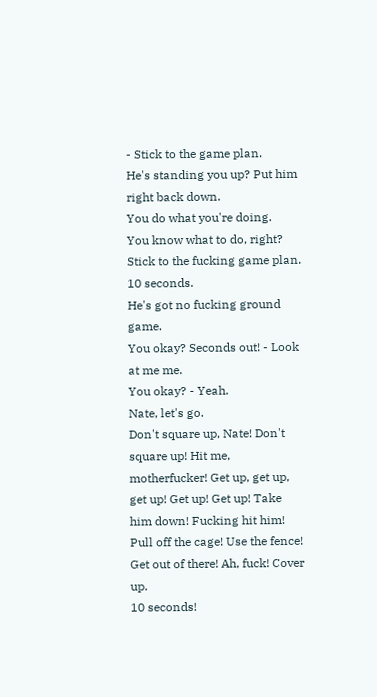- Stick to the game plan.
He's standing you up? Put him right back down.
You do what you're doing.
You know what to do, right? Stick to the fucking game plan.
10 seconds.
He's got no fucking ground game.
You okay? Seconds out! - Look at me me.
You okay? - Yeah.
Nate, let's go.
Don't square up, Nate! Don't square up! Hit me, motherfucker! Get up, get up, get up! Get up! Get up! Take him down! Fucking hit him! Pull off the cage! Use the fence! Get out of there! Ah, fuck! Cover up.
10 seconds!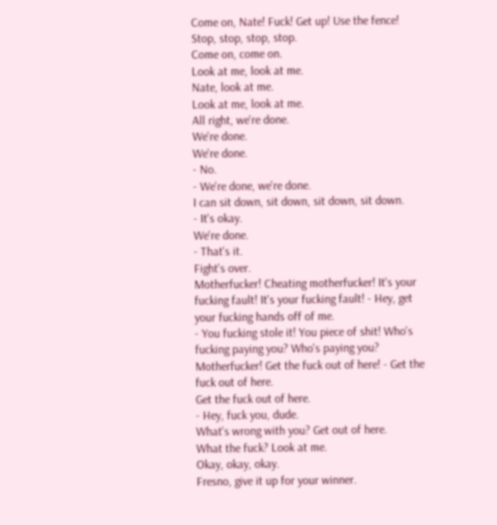Come on, Nate! Fuck! Get up! Use the fence! Stop, stop, stop, stop.
Come on, come on.
Look at me, look at me.
Nate, look at me.
Look at me, look at me.
All right, we're done.
We're done.
We're done.
- No.
- We're done, we're done.
I can sit down, sit down, sit down, sit down.
- It's okay.
We're done.
- That's it.
Fight's over.
Motherfucker! Cheating motherfucker! It's your fucking fault! It's your fucking fault! - Hey, get your fucking hands off of me.
- You fucking stole it! You piece of shit! Who's fucking paying you? Who's paying you? Motherfucker! Get the fuck out of here! - Get the fuck out of here.
Get the fuck out of here.
- Hey, fuck you, dude.
What's wrong with you? Get out of here.
What the fuck? Look at me.
Okay, okay, okay.
Fresno, give it up for your winner.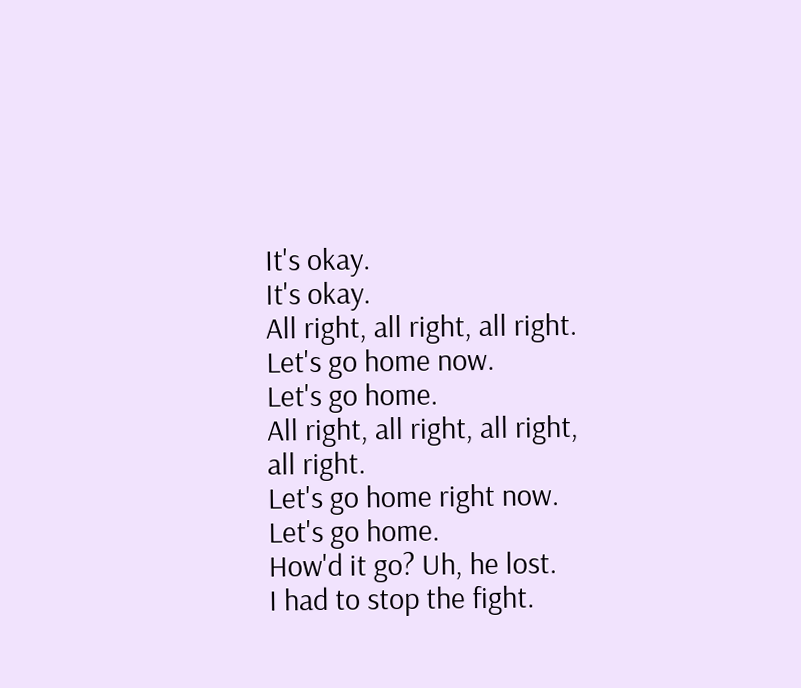It's okay.
It's okay.
All right, all right, all right.
Let's go home now.
Let's go home.
All right, all right, all right, all right.
Let's go home right now.
Let's go home.
How'd it go? Uh, he lost.
I had to stop the fight.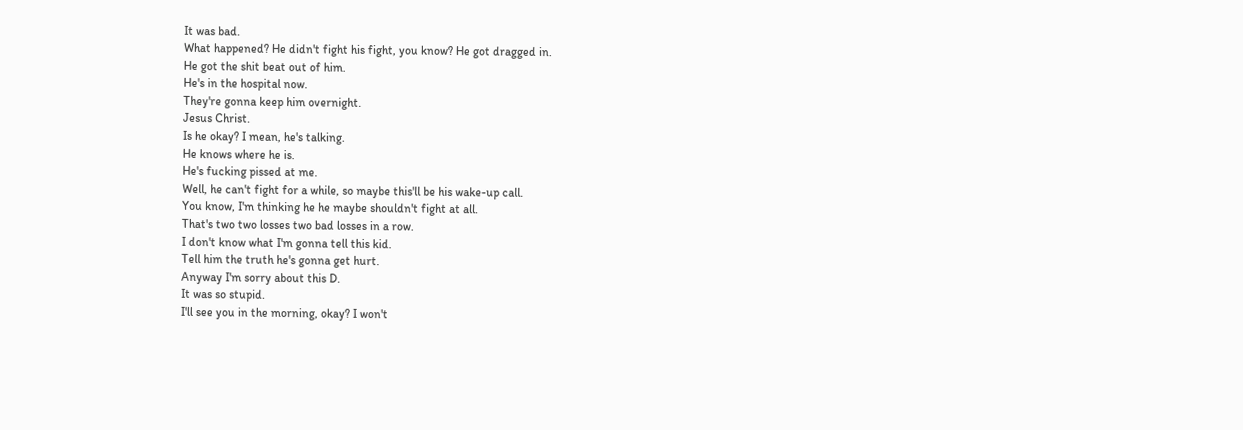It was bad.
What happened? He didn't fight his fight, you know? He got dragged in.
He got the shit beat out of him.
He's in the hospital now.
They're gonna keep him overnight.
Jesus Christ.
Is he okay? I mean, he's talking.
He knows where he is.
He's fucking pissed at me.
Well, he can't fight for a while, so maybe this'll be his wake-up call.
You know, I'm thinking he he maybe shouldn't fight at all.
That's two two losses two bad losses in a row.
I don't know what I'm gonna tell this kid.
Tell him the truth he's gonna get hurt.
Anyway I'm sorry about this D.
It was so stupid.
I'll see you in the morning, okay? I won't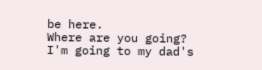be here.
Where are you going? I'm going to my dad's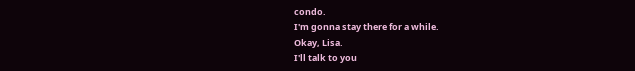condo.
I'm gonna stay there for a while.
Okay, Lisa.
I'll talk to you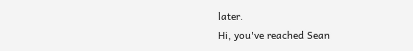later.
Hi, you've reached Sean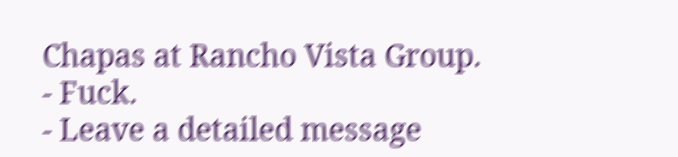Chapas at Rancho Vista Group.
- Fuck.
- Leave a detailed message